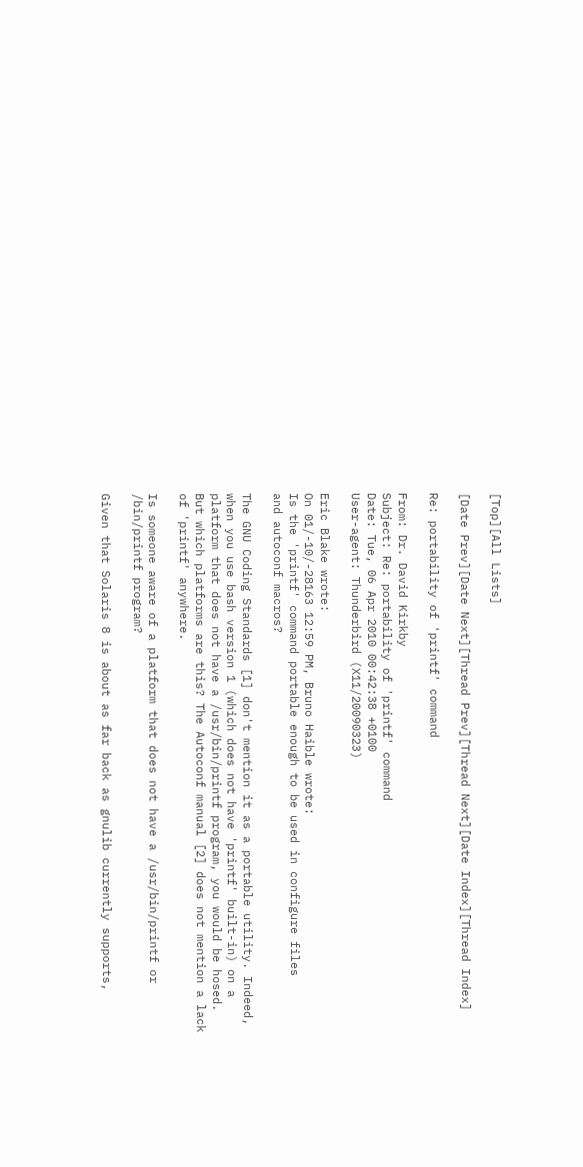[Top][All Lists]

[Date Prev][Date Next][Thread Prev][Thread Next][Date Index][Thread Index]

Re: portability of 'printf' command

From: Dr. David Kirkby
Subject: Re: portability of 'printf' command
Date: Tue, 06 Apr 2010 00:42:38 +0100
User-agent: Thunderbird (X11/20090323)

Eric Blake wrote:
On 01/-10/-28163 12:59 PM, Bruno Haible wrote:
Is the 'printf' command portable enough to be used in configure files
and autoconf macros?

The GNU Coding Standards [1] don't mention it as a portable utility. Indeed,
when you use bash version 1 (which does not have 'printf' built-in) on a
platform that does not have a /usr/bin/printf program, you would be hosed.
But which platforms are this? The Autoconf manual [2] does not mention a lack
of 'printf' anywhere.

Is someone aware of a platform that does not have a /usr/bin/printf or
/bin/printf program?

Given that Solaris 8 is about as far back as gnulib currently supports,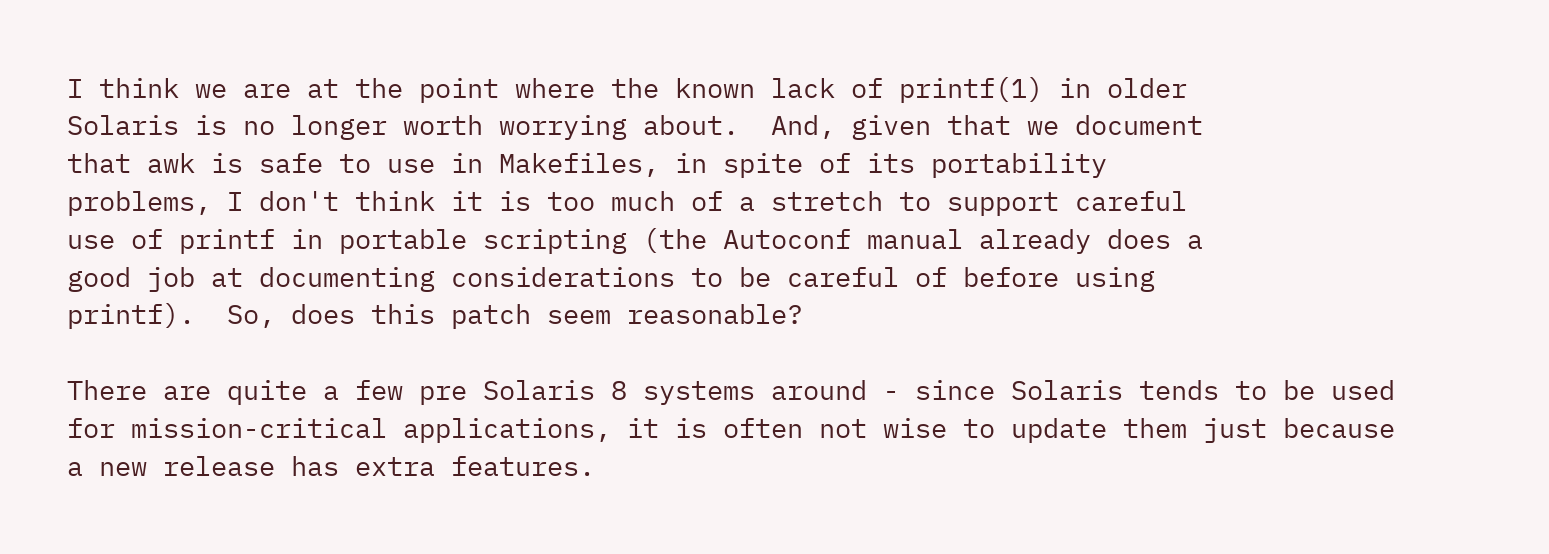I think we are at the point where the known lack of printf(1) in older
Solaris is no longer worth worrying about.  And, given that we document
that awk is safe to use in Makefiles, in spite of its portability
problems, I don't think it is too much of a stretch to support careful
use of printf in portable scripting (the Autoconf manual already does a
good job at documenting considerations to be careful of before using
printf).  So, does this patch seem reasonable?

There are quite a few pre Solaris 8 systems around - since Solaris tends to be used for mission-critical applications, it is often not wise to update them just because a new release has extra features.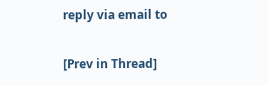reply via email to

[Prev in Thread]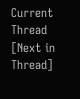Current Thread [Next in Thread]